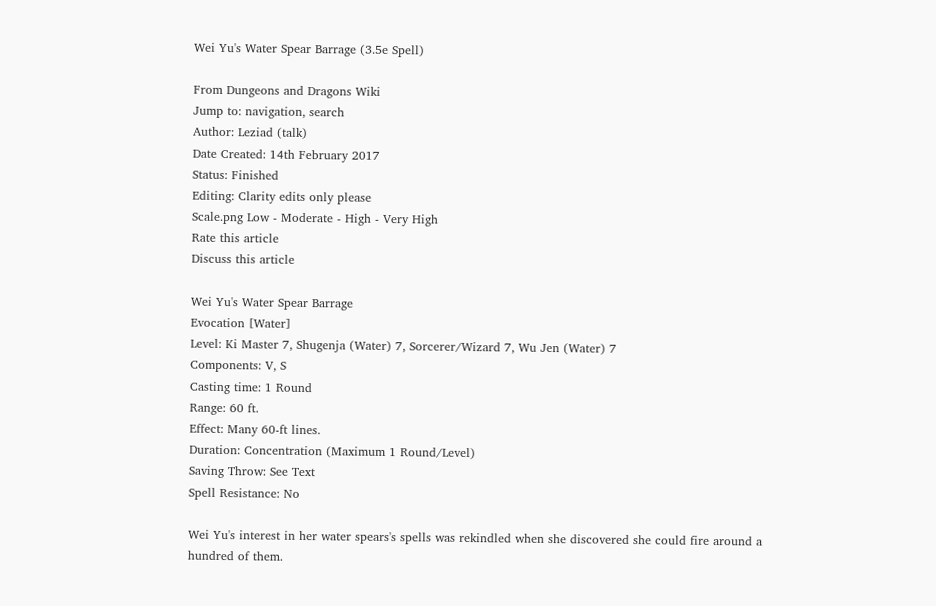Wei Yu's Water Spear Barrage (3.5e Spell)

From Dungeons and Dragons Wiki
Jump to: navigation, search
Author: Leziad (talk)
Date Created: 14th February 2017
Status: Finished
Editing: Clarity edits only please
Scale.png Low - Moderate - High - Very High
Rate this article
Discuss this article

Wei Yu's Water Spear Barrage
Evocation [Water]
Level: Ki Master 7, Shugenja (Water) 7, Sorcerer/Wizard 7, Wu Jen (Water) 7
Components: V, S
Casting time: 1 Round
Range: 60 ft.
Effect: Many 60-ft lines.
Duration: Concentration (Maximum 1 Round/Level)
Saving Throw: See Text
Spell Resistance: No

Wei Yu's interest in her water spears's spells was rekindled when she discovered she could fire around a hundred of them.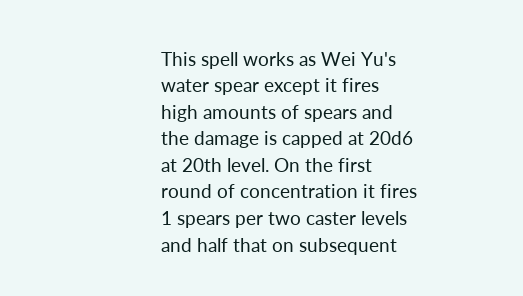This spell works as Wei Yu's water spear except it fires high amounts of spears and the damage is capped at 20d6 at 20th level. On the first round of concentration it fires 1 spears per two caster levels and half that on subsequent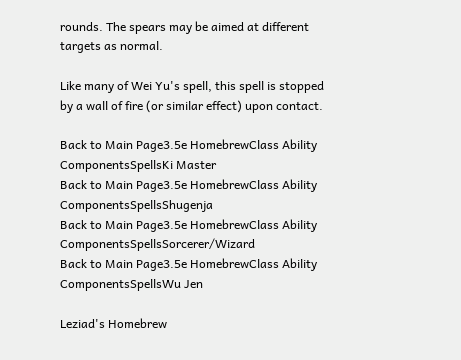rounds. The spears may be aimed at different targets as normal.

Like many of Wei Yu's spell, this spell is stopped by a wall of fire (or similar effect) upon contact.

Back to Main Page3.5e HomebrewClass Ability ComponentsSpellsKi Master
Back to Main Page3.5e HomebrewClass Ability ComponentsSpellsShugenja
Back to Main Page3.5e HomebrewClass Ability ComponentsSpellsSorcerer/Wizard
Back to Main Page3.5e HomebrewClass Ability ComponentsSpellsWu Jen

Leziad's Homebrew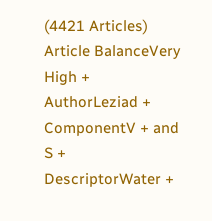(4421 Articles)
Article BalanceVery High +
AuthorLeziad +
ComponentV + and S +
DescriptorWater +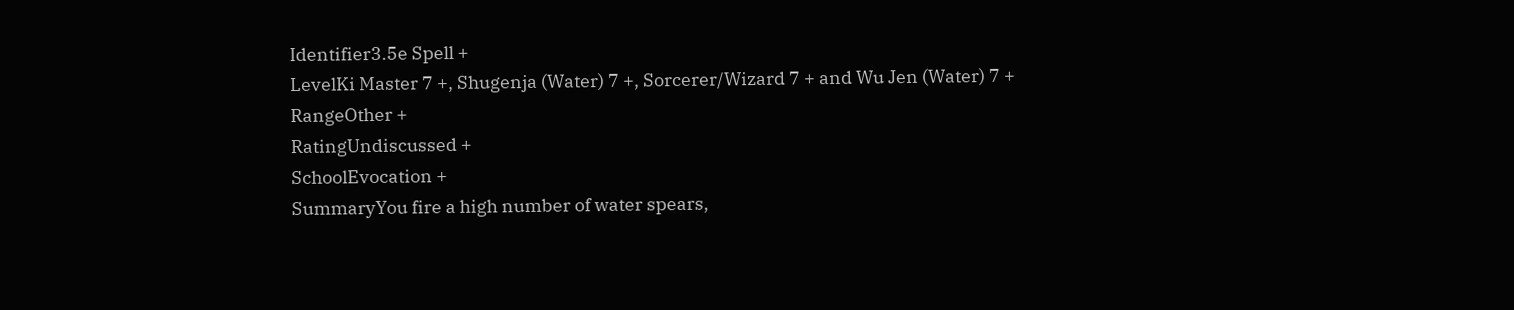Identifier3.5e Spell +
LevelKi Master 7 +, Shugenja (Water) 7 +, Sorcerer/Wizard 7 + and Wu Jen (Water) 7 +
RangeOther +
RatingUndiscussed +
SchoolEvocation +
SummaryYou fire a high number of water spears,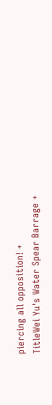piercing all opposition! +
TitleWei Yu's Water Spear Barrage +